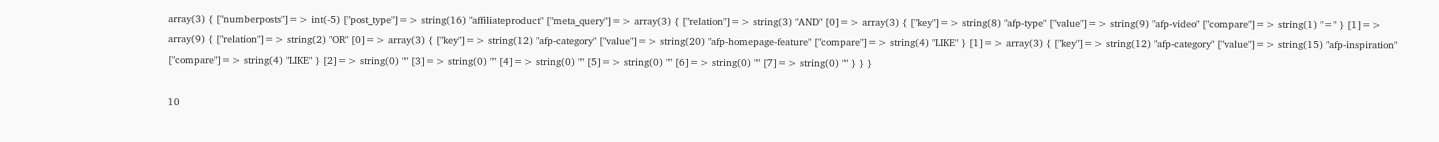array(3) { ["numberposts"]=> int(-5) ["post_type"]=> string(16) "affiliateproduct" ["meta_query"]=> array(3) { ["relation"]=> string(3) "AND" [0]=> array(3) { ["key"]=> string(8) "afp-type" ["value"]=> string(9) "afp-video" ["compare"]=> string(1) "=" } [1]=> array(9) { ["relation"]=> string(2) "OR" [0]=> array(3) { ["key"]=> string(12) "afp-category" ["value"]=> string(20) "afp-homepage-feature" ["compare"]=> string(4) "LIKE" } [1]=> array(3) { ["key"]=> string(12) "afp-category" ["value"]=> string(15) "afp-inspiration" ["compare"]=> string(4) "LIKE" } [2]=> string(0) "" [3]=> string(0) "" [4]=> string(0) "" [5]=> string(0) "" [6]=> string(0) "" [7]=> string(0) "" } } }

10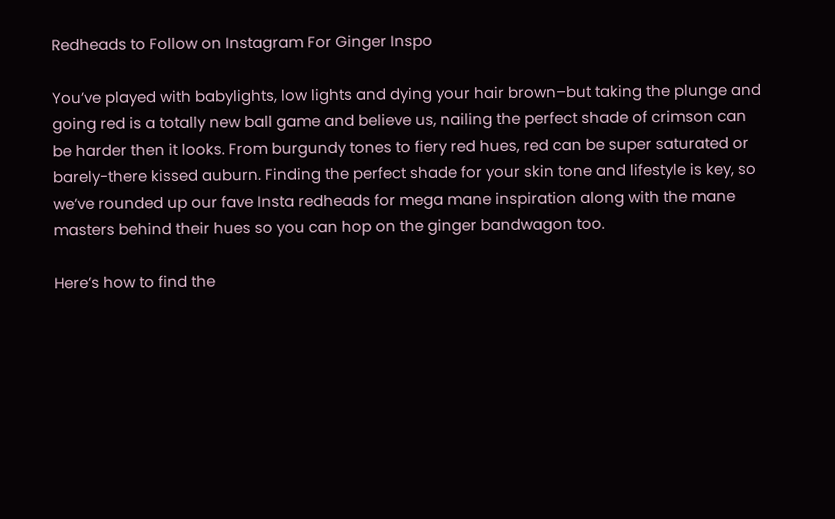Redheads to Follow on Instagram For Ginger Inspo

You’ve played with babylights, low lights and dying your hair brown–but taking the plunge and going red is a totally new ball game and believe us, nailing the perfect shade of crimson can be harder then it looks. From burgundy tones to fiery red hues, red can be super saturated or barely-there kissed auburn. Finding the perfect shade for your skin tone and lifestyle is key, so we’ve rounded up our fave Insta redheads for mega mane inspiration along with the mane masters behind their hues so you can hop on the ginger bandwagon too.

Here’s how to find the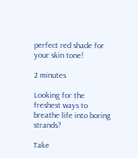perfect red shade for your skin tone!

2 minutes

Looking for the freshest ways to breathe life into boring strands?

Take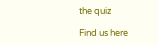the quiz

Find us here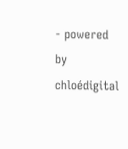- powered by chloédigital